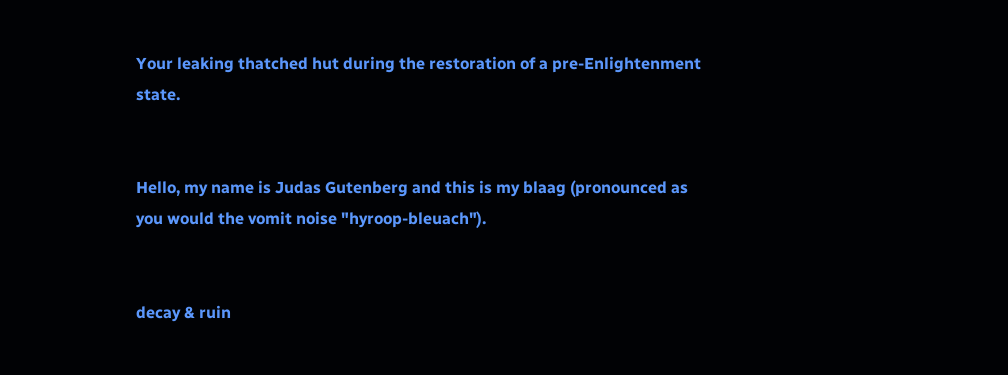Your leaking thatched hut during the restoration of a pre-Enlightenment state.


Hello, my name is Judas Gutenberg and this is my blaag (pronounced as you would the vomit noise "hyroop-bleuach").


decay & ruin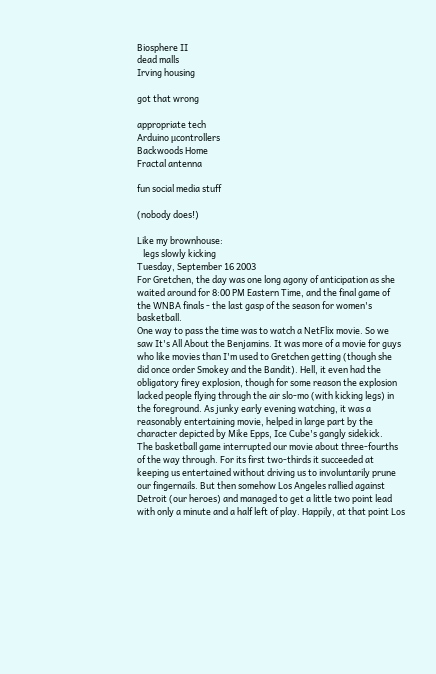Biosphere II
dead malls
Irving housing

got that wrong

appropriate tech
Arduino μcontrollers
Backwoods Home
Fractal antenna

fun social media stuff

(nobody does!)

Like my brownhouse:
   legs slowly kicking
Tuesday, September 16 2003
For Gretchen, the day was one long agony of anticipation as she waited around for 8:00 PM Eastern Time, and the final game of the WNBA finals - the last gasp of the season for women's basketball.
One way to pass the time was to watch a NetFlix movie. So we saw It's All About the Benjamins. It was more of a movie for guys who like movies than I'm used to Gretchen getting (though she did once order Smokey and the Bandit). Hell, it even had the obligatory firey explosion, though for some reason the explosion lacked people flying through the air slo-mo (with kicking legs) in the foreground. As junky early evening watching, it was a reasonably entertaining movie, helped in large part by the character depicted by Mike Epps, Ice Cube's gangly sidekick.
The basketball game interrupted our movie about three-fourths of the way through. For its first two-thirds it succeeded at keeping us entertained without driving us to involuntarily prune our fingernails. But then somehow Los Angeles rallied against Detroit (our heroes) and managed to get a little two point lead with only a minute and a half left of play. Happily, at that point Los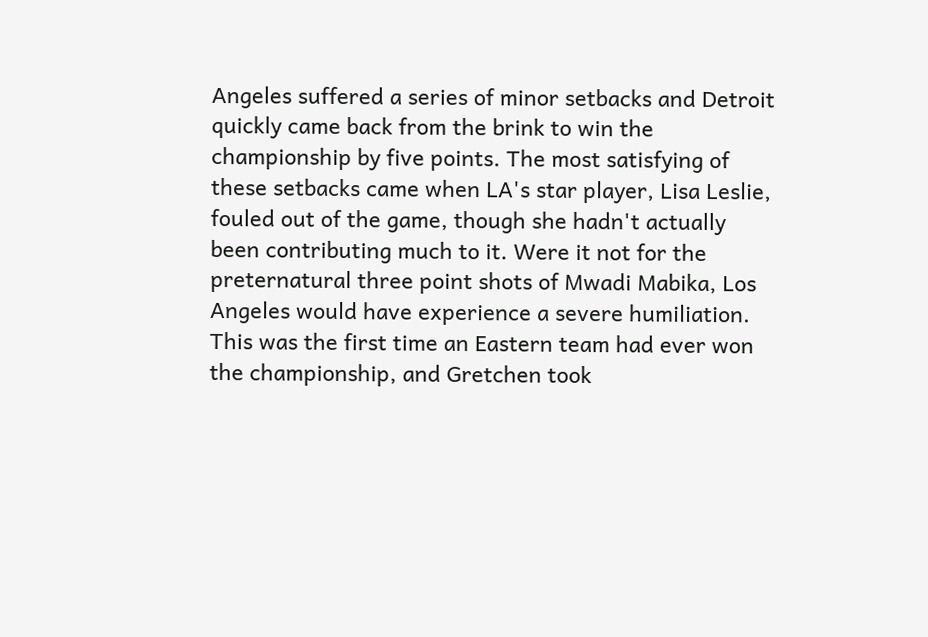Angeles suffered a series of minor setbacks and Detroit quickly came back from the brink to win the championship by five points. The most satisfying of these setbacks came when LA's star player, Lisa Leslie, fouled out of the game, though she hadn't actually been contributing much to it. Were it not for the preternatural three point shots of Mwadi Mabika, Los Angeles would have experience a severe humiliation.
This was the first time an Eastern team had ever won the championship, and Gretchen took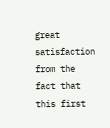great satisfaction from the fact that this first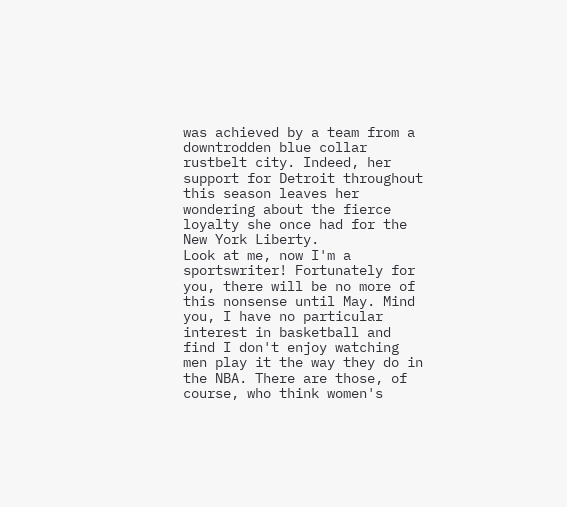was achieved by a team from a downtrodden blue collar rustbelt city. Indeed, her support for Detroit throughout this season leaves her wondering about the fierce loyalty she once had for the New York Liberty.
Look at me, now I'm a sportswriter! Fortunately for you, there will be no more of this nonsense until May. Mind you, I have no particular interest in basketball and find I don't enjoy watching men play it the way they do in the NBA. There are those, of course, who think women's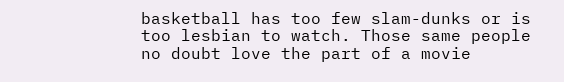basketball has too few slam-dunks or is too lesbian to watch. Those same people no doubt love the part of a movie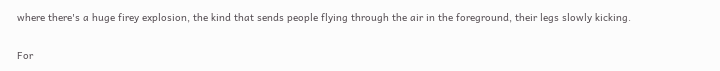where there's a huge firey explosion, the kind that sends people flying through the air in the foreground, their legs slowly kicking.

For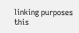linking purposes this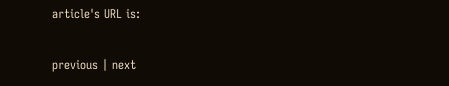article's URL is:

previous | next